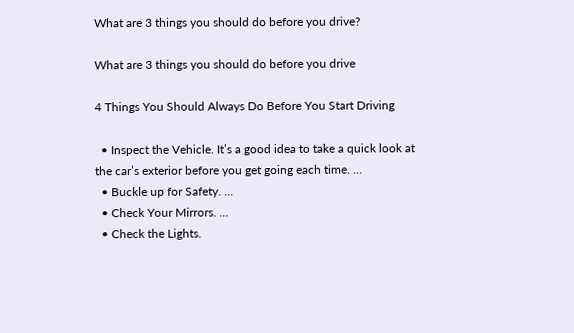What are 3 things you should do before you drive?

What are 3 things you should do before you drive

4 Things You Should Always Do Before You Start Driving

  • Inspect the Vehicle. It’s a good idea to take a quick look at the car’s exterior before you get going each time. …
  • Buckle up for Safety. …
  • Check Your Mirrors. …
  • Check the Lights.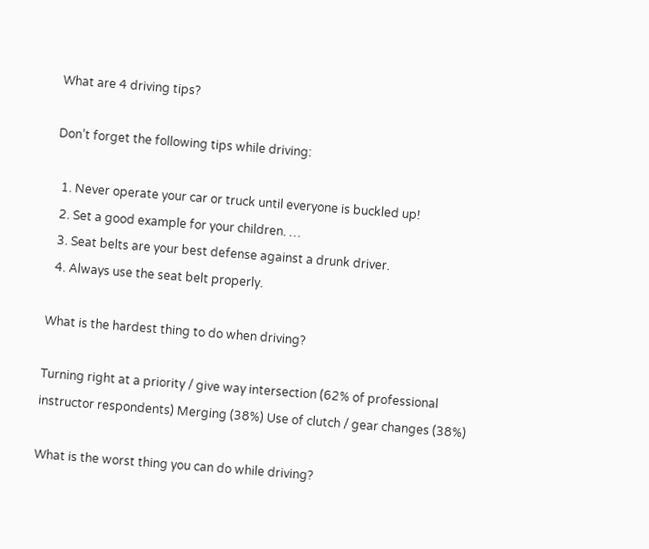What are 4 driving tips?

Don’t forget the following tips while driving:

  1. Never operate your car or truck until everyone is buckled up!
  2. Set a good example for your children. …
  3. Seat belts are your best defense against a drunk driver.
  4. Always use the seat belt properly.

What is the hardest thing to do when driving?

Turning right at a priority / give way intersection (62% of professional instructor respondents) Merging (38%) Use of clutch / gear changes (38%)

What is the worst thing you can do while driving?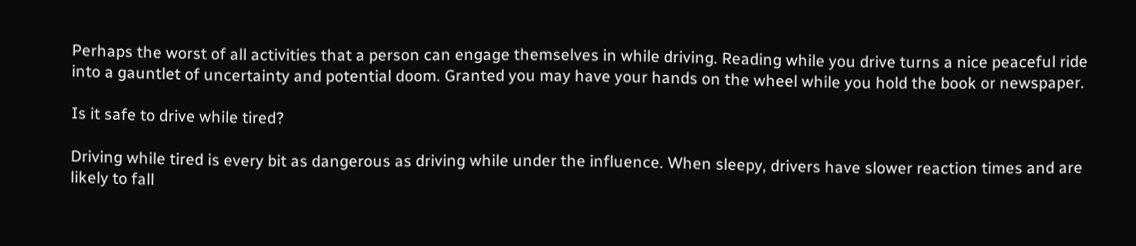Perhaps the worst of all activities that a person can engage themselves in while driving. Reading while you drive turns a nice peaceful ride into a gauntlet of uncertainty and potential doom. Granted you may have your hands on the wheel while you hold the book or newspaper.

Is it safe to drive while tired?

Driving while tired is every bit as dangerous as driving while under the influence. When sleepy, drivers have slower reaction times and are likely to fall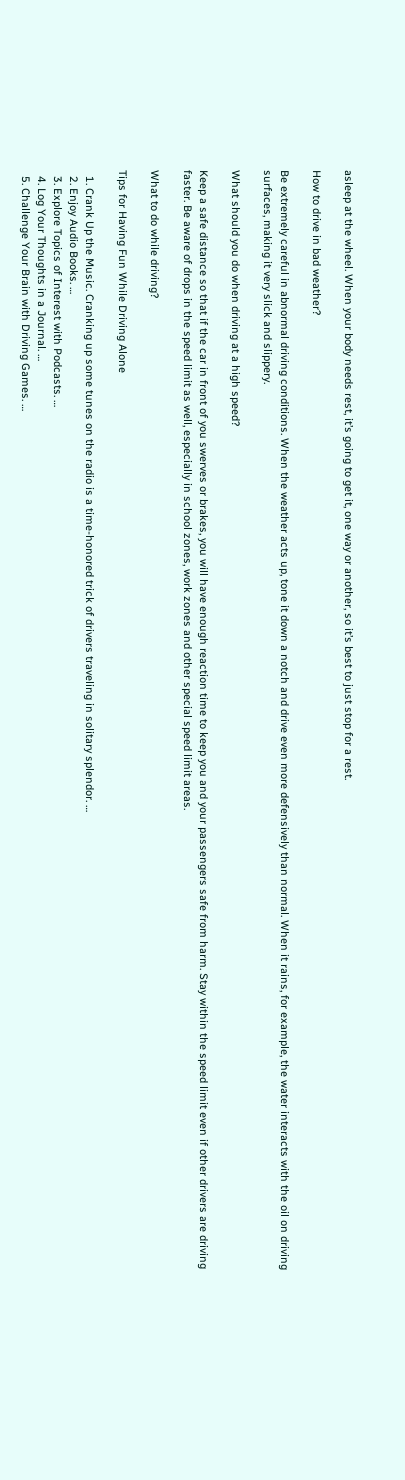asleep at the wheel. When your body needs rest, it’s going to get it, one way or another, so it’s best to just stop for a rest.

How to drive in bad weather?

Be extremely careful in abnormal driving conditions. When the weather acts up, tone it down a notch and drive even more defensively than normal. When it rains, for example, the water interacts with the oil on driving surfaces, making it very slick and slippery.

What should you do when driving at a high speed?

Keep a safe distance so that if the car in front of you swerves or brakes, you will have enough reaction time to keep you and your passengers safe from harm. Stay within the speed limit even if other drivers are driving faster. Be aware of drops in the speed limit as well, especially in school zones, work zones and other special speed limit areas.

What to do while driving?

Tips for Having Fun While Driving Alone

  1. Crank Up the Music. Cranking up some tunes on the radio is a time-honored trick of drivers traveling in solitary splendor. …
  2. Enjoy Audio Books. …
  3. Explore Topics of Interest with Podcasts. …
  4. Log Your Thoughts in a Journal. …
  5. Challenge Your Brain with Driving Games. …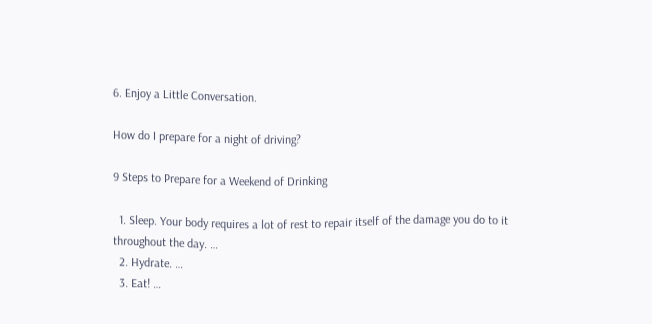6. Enjoy a Little Conversation.

How do I prepare for a night of driving?

9 Steps to Prepare for a Weekend of Drinking

  1. Sleep. Your body requires a lot of rest to repair itself of the damage you do to it throughout the day. …
  2. Hydrate. …
  3. Eat! …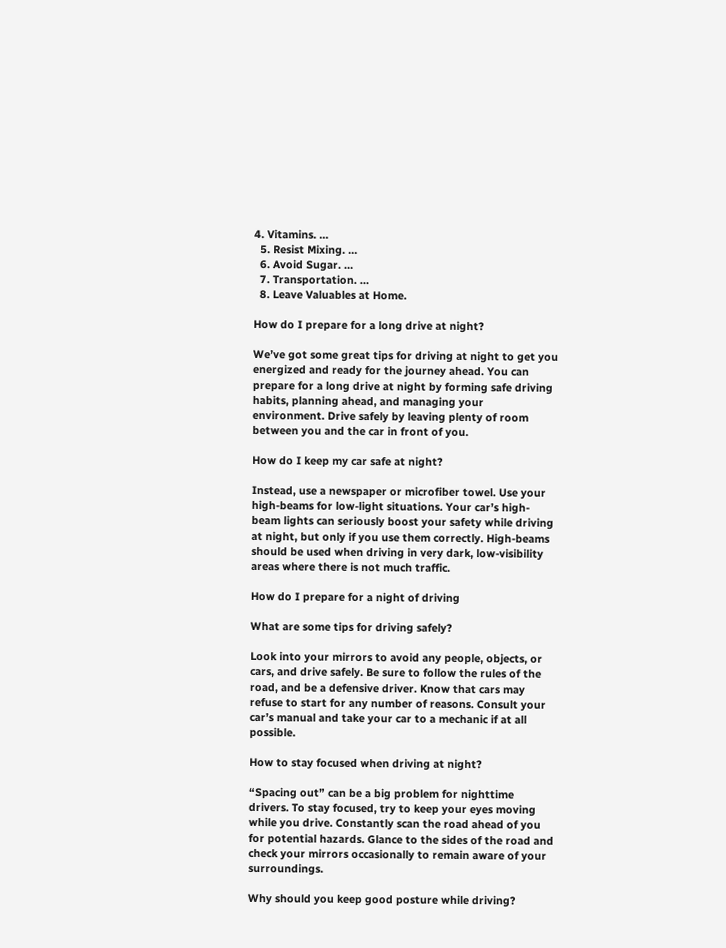4. Vitamins. …
  5. Resist Mixing. …
  6. Avoid Sugar. …
  7. Transportation. …
  8. Leave Valuables at Home.

How do I prepare for a long drive at night?

We’ve got some great tips for driving at night to get you energized and ready for the journey ahead. You can prepare for a long drive at night by forming safe driving habits, planning ahead, and managing your environment. Drive safely by leaving plenty of room between you and the car in front of you.

How do I keep my car safe at night?

Instead, use a newspaper or microfiber towel. Use your high-beams for low-light situations. Your car’s high-beam lights can seriously boost your safety while driving at night, but only if you use them correctly. High-beams should be used when driving in very dark, low-visibility areas where there is not much traffic.

How do I prepare for a night of driving

What are some tips for driving safely?

Look into your mirrors to avoid any people, objects, or cars, and drive safely. Be sure to follow the rules of the road, and be a defensive driver. Know that cars may refuse to start for any number of reasons. Consult your car’s manual and take your car to a mechanic if at all possible.

How to stay focused when driving at night?

“Spacing out” can be a big problem for nighttime drivers. To stay focused, try to keep your eyes moving while you drive. Constantly scan the road ahead of you for potential hazards. Glance to the sides of the road and check your mirrors occasionally to remain aware of your surroundings.

Why should you keep good posture while driving?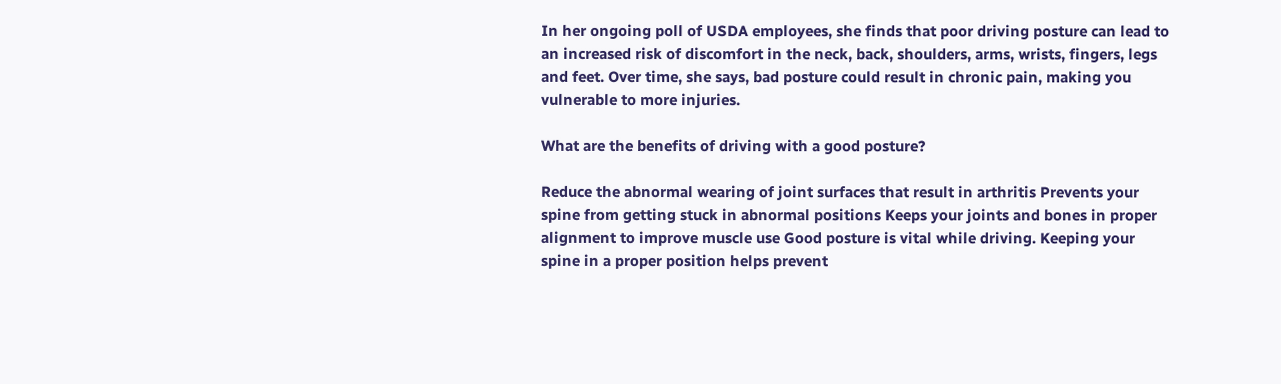In her ongoing poll of USDA employees, she finds that poor driving posture can lead to an increased risk of discomfort in the neck, back, shoulders, arms, wrists, fingers, legs and feet. Over time, she says, bad posture could result in chronic pain, making you vulnerable to more injuries.

What are the benefits of driving with a good posture?

Reduce the abnormal wearing of joint surfaces that result in arthritis Prevents your spine from getting stuck in abnormal positions Keeps your joints and bones in proper alignment to improve muscle use Good posture is vital while driving. Keeping your spine in a proper position helps prevent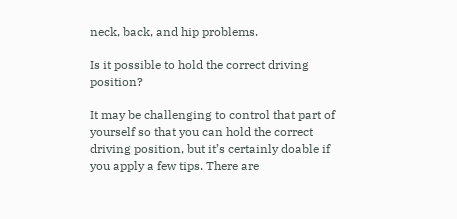neck, back, and hip problems.

Is it possible to hold the correct driving position?

It may be challenging to control that part of yourself so that you can hold the correct driving position, but it’s certainly doable if you apply a few tips. There are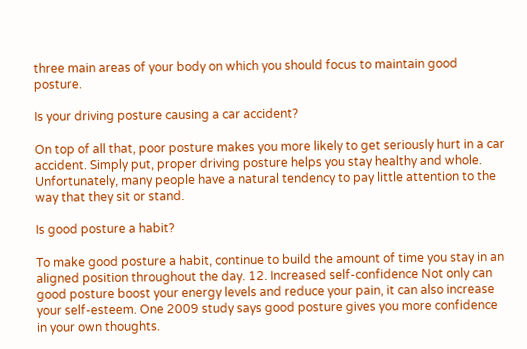three main areas of your body on which you should focus to maintain good posture.

Is your driving posture causing a car accident?

On top of all that, poor posture makes you more likely to get seriously hurt in a car accident. Simply put, proper driving posture helps you stay healthy and whole. Unfortunately, many people have a natural tendency to pay little attention to the way that they sit or stand.

Is good posture a habit?

To make good posture a habit, continue to build the amount of time you stay in an aligned position throughout the day. 12. Increased self-confidence Not only can good posture boost your energy levels and reduce your pain, it can also increase your self-esteem. One 2009 study says good posture gives you more confidence in your own thoughts.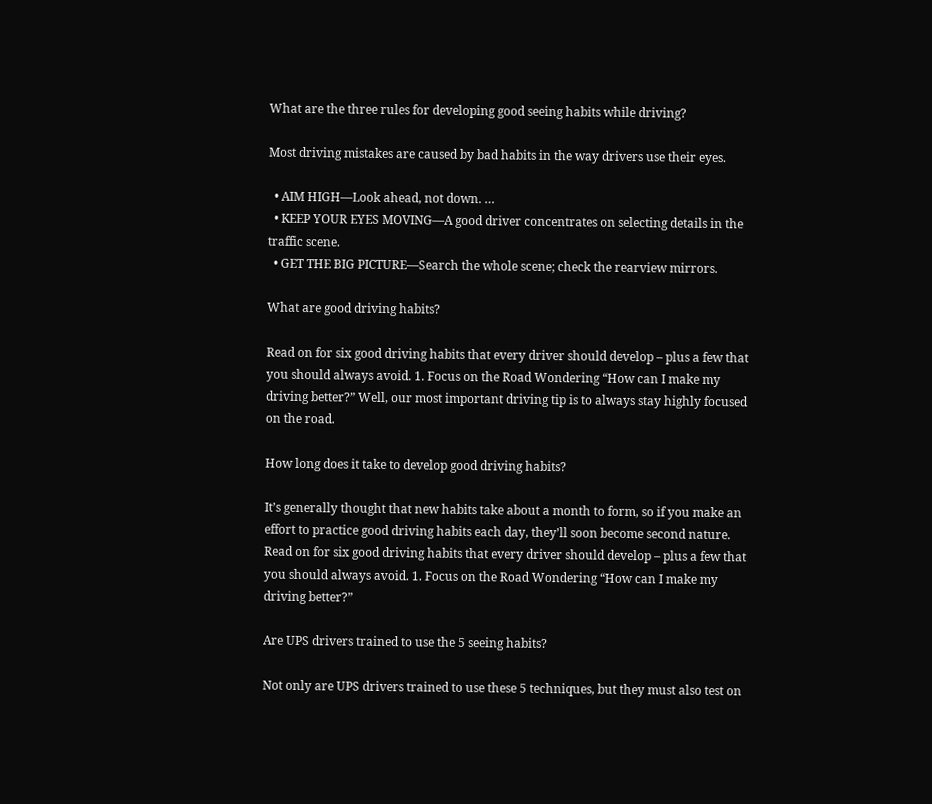What are the three rules for developing good seeing habits while driving?

Most driving mistakes are caused by bad habits in the way drivers use their eyes.

  • AIM HIGH—Look ahead, not down. …
  • KEEP YOUR EYES MOVING—A good driver concentrates on selecting details in the traffic scene.
  • GET THE BIG PICTURE—Search the whole scene; check the rearview mirrors.

What are good driving habits?

Read on for six good driving habits that every driver should develop – plus a few that you should always avoid. 1. Focus on the Road Wondering “How can I make my driving better?” Well, our most important driving tip is to always stay highly focused on the road.

How long does it take to develop good driving habits?

It’s generally thought that new habits take about a month to form, so if you make an effort to practice good driving habits each day, they’ll soon become second nature. Read on for six good driving habits that every driver should develop – plus a few that you should always avoid. 1. Focus on the Road Wondering “How can I make my driving better?”

Are UPS drivers trained to use the 5 seeing habits?

Not only are UPS drivers trained to use these 5 techniques, but they must also test on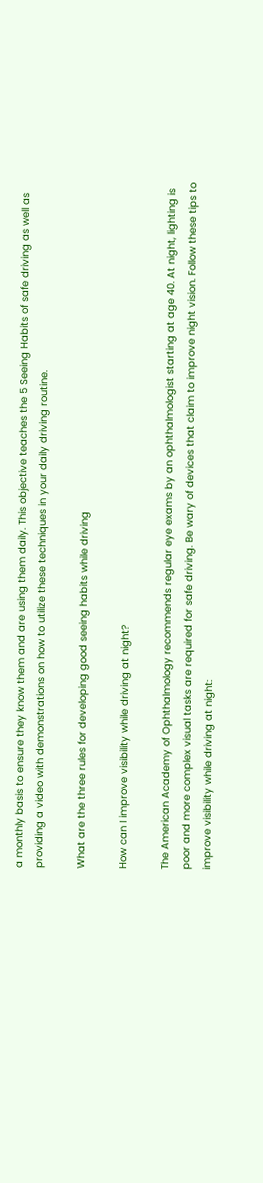a monthly basis to ensure they know them and are using them daily. This objective teaches the 5 Seeing Habits of safe driving as well as providing a video with demonstrations on how to utilize these techniques in your daily driving routine.

What are the three rules for developing good seeing habits while driving

How can I improve visibility while driving at night?

The American Academy of Ophthalmology recommends regular eye exams by an ophthalmologist starting at age 40. At night, lighting is poor and more complex visual tasks are required for safe driving. Be wary of devices that claim to improve night vision. Follow these tips to improve visibility while driving at night: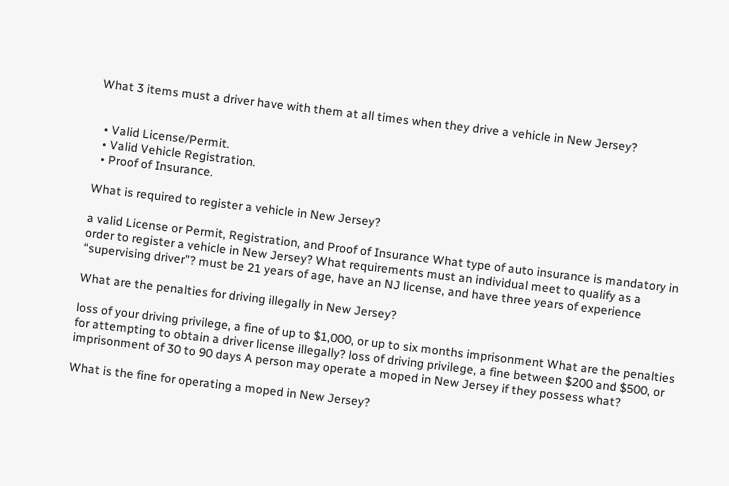What 3 items must a driver have with them at all times when they drive a vehicle in New Jersey?


  • Valid License/Permit.
  • Valid Vehicle Registration.
  • Proof of Insurance.

What is required to register a vehicle in New Jersey?

a valid License or Permit, Registration, and Proof of Insurance What type of auto insurance is mandatory in order to register a vehicle in New Jersey? What requirements must an individual meet to qualify as a “supervising driver”? must be 21 years of age, have an NJ license, and have three years of experience

What are the penalties for driving illegally in New Jersey?

loss of your driving privilege, a fine of up to $1,000, or up to six months imprisonment What are the penalties for attempting to obtain a driver license illegally? loss of driving privilege, a fine between $200 and $500, or imprisonment of 30 to 90 days A person may operate a moped in New Jersey if they possess what?

What is the fine for operating a moped in New Jersey?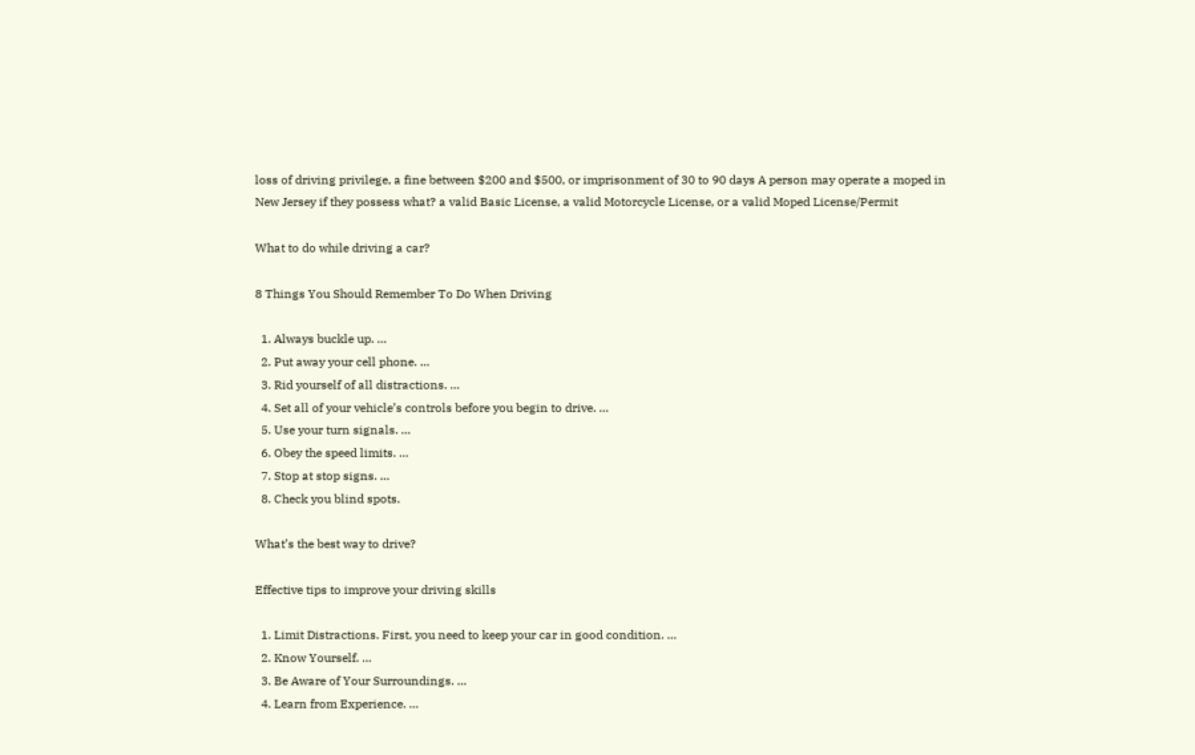loss of driving privilege, a fine between $200 and $500, or imprisonment of 30 to 90 days A person may operate a moped in New Jersey if they possess what? a valid Basic License, a valid Motorcycle License, or a valid Moped License/Permit

What to do while driving a car?

8 Things You Should Remember To Do When Driving

  1. Always buckle up. …
  2. Put away your cell phone. …
  3. Rid yourself of all distractions. …
  4. Set all of your vehicle’s controls before you begin to drive. …
  5. Use your turn signals. …
  6. Obey the speed limits. …
  7. Stop at stop signs. …
  8. Check you blind spots.

What’s the best way to drive?

Effective tips to improve your driving skills

  1. Limit Distractions. First, you need to keep your car in good condition. …
  2. Know Yourself. …
  3. Be Aware of Your Surroundings. …
  4. Learn from Experience. …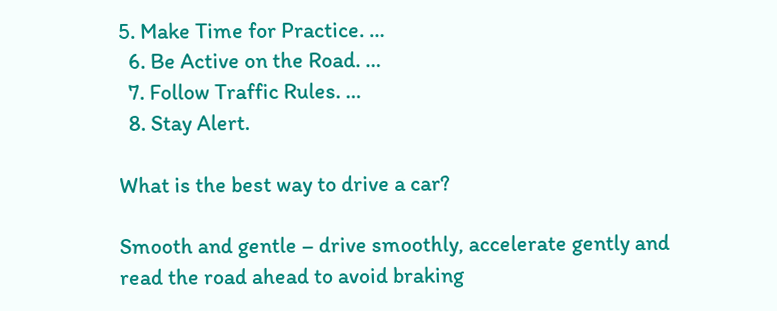5. Make Time for Practice. …
  6. Be Active on the Road. …
  7. Follow Traffic Rules. …
  8. Stay Alert.

What is the best way to drive a car?

Smooth and gentle – drive smoothly, accelerate gently and read the road ahead to avoid braking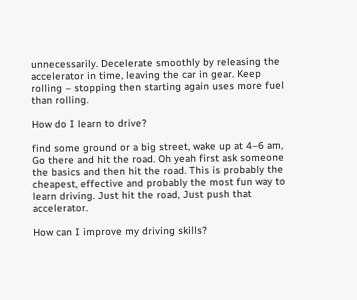unnecessarily. Decelerate smoothly by releasing the accelerator in time, leaving the car in gear. Keep rolling – stopping then starting again uses more fuel than rolling.

How do I learn to drive?

find some ground or a big street, wake up at 4–6 am, Go there and hit the road. Oh yeah first ask someone the basics and then hit the road. This is probably the cheapest, effective and probably the most fun way to learn driving. Just hit the road, Just push that accelerator.

How can I improve my driving skills?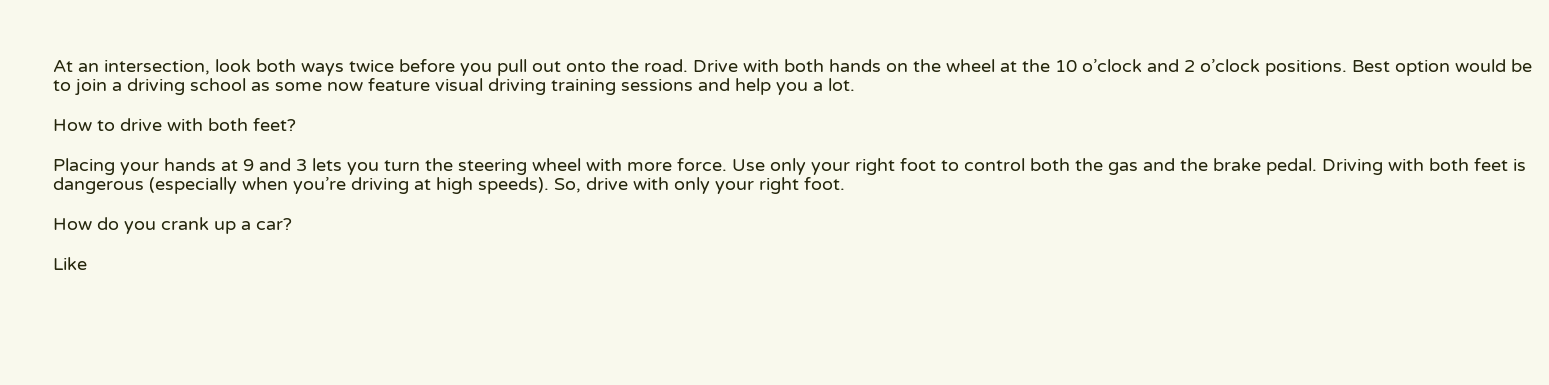At an intersection, look both ways twice before you pull out onto the road. Drive with both hands on the wheel at the 10 o’clock and 2 o’clock positions. Best option would be to join a driving school as some now feature visual driving training sessions and help you a lot.

How to drive with both feet?

Placing your hands at 9 and 3 lets you turn the steering wheel with more force. Use only your right foot to control both the gas and the brake pedal. Driving with both feet is dangerous (especially when you’re driving at high speeds). So, drive with only your right foot.

How do you crank up a car?

Like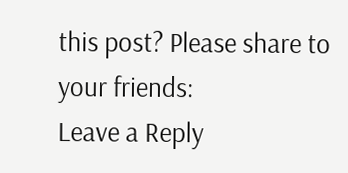this post? Please share to your friends:
Leave a Reply